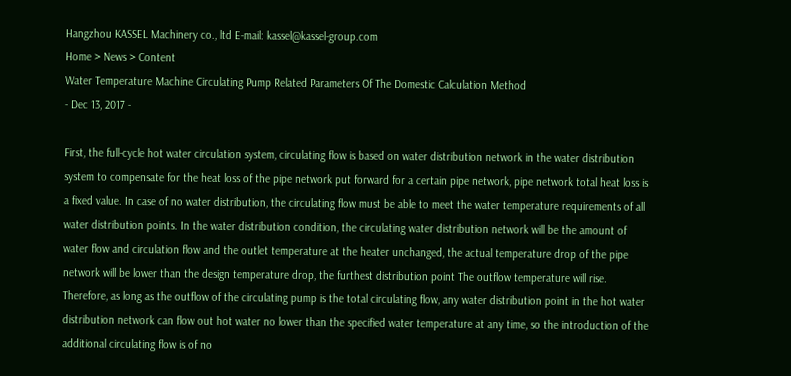Hangzhou KASSEL Machinery co., ltd E-mail: kassel@kassel-group.com
Home > News > Content
Water Temperature Machine Circulating Pump Related Parameters Of The Domestic Calculation Method
- Dec 13, 2017 -

First, the full-cycle hot water circulation system, circulating flow is based on water distribution network in the water distribution system to compensate for the heat loss of the pipe network put forward for a certain pipe network, pipe network total heat loss is a fixed value. In case of no water distribution, the circulating flow must be able to meet the water temperature requirements of all water distribution points. In the water distribution condition, the circulating water distribution network will be the amount of water flow and circulation flow and the outlet temperature at the heater unchanged, the actual temperature drop of the pipe network will be lower than the design temperature drop, the furthest distribution point The outflow temperature will rise. Therefore, as long as the outflow of the circulating pump is the total circulating flow, any water distribution point in the hot water distribution network can flow out hot water no lower than the specified water temperature at any time, so the introduction of the additional circulating flow is of no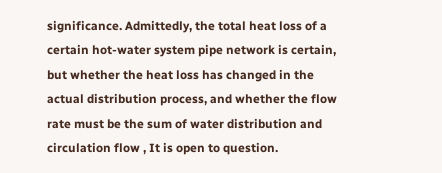significance. Admittedly, the total heat loss of a certain hot-water system pipe network is certain, but whether the heat loss has changed in the actual distribution process, and whether the flow rate must be the sum of water distribution and circulation flow , It is open to question.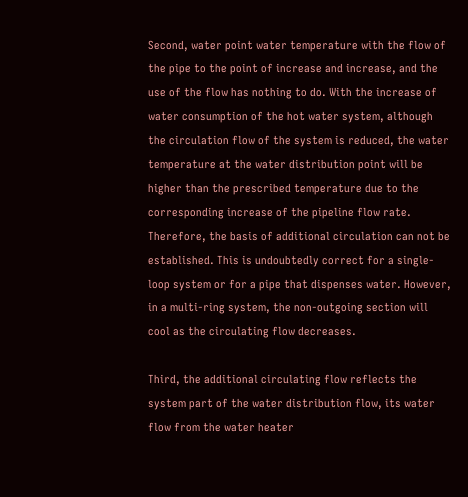Second, water point water temperature with the flow of the pipe to the point of increase and increase, and the use of the flow has nothing to do. With the increase of water consumption of the hot water system, although the circulation flow of the system is reduced, the water temperature at the water distribution point will be higher than the prescribed temperature due to the corresponding increase of the pipeline flow rate. Therefore, the basis of additional circulation can not be established. This is undoubtedly correct for a single-loop system or for a pipe that dispenses water. However, in a multi-ring system, the non-outgoing section will cool as the circulating flow decreases.

Third, the additional circulating flow reflects the system part of the water distribution flow, its water flow from the water heater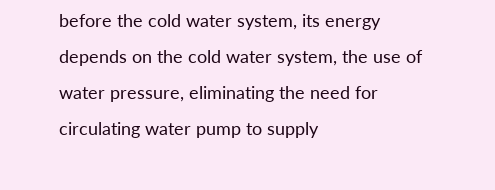before the cold water system, its energy depends on the cold water system, the use of water pressure, eliminating the need for circulating water pump to supply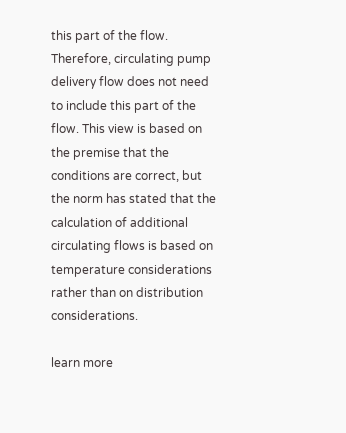this part of the flow. Therefore, circulating pump delivery flow does not need to include this part of the flow. This view is based on the premise that the conditions are correct, but the norm has stated that the calculation of additional circulating flows is based on temperature considerations rather than on distribution considerations.

learn more